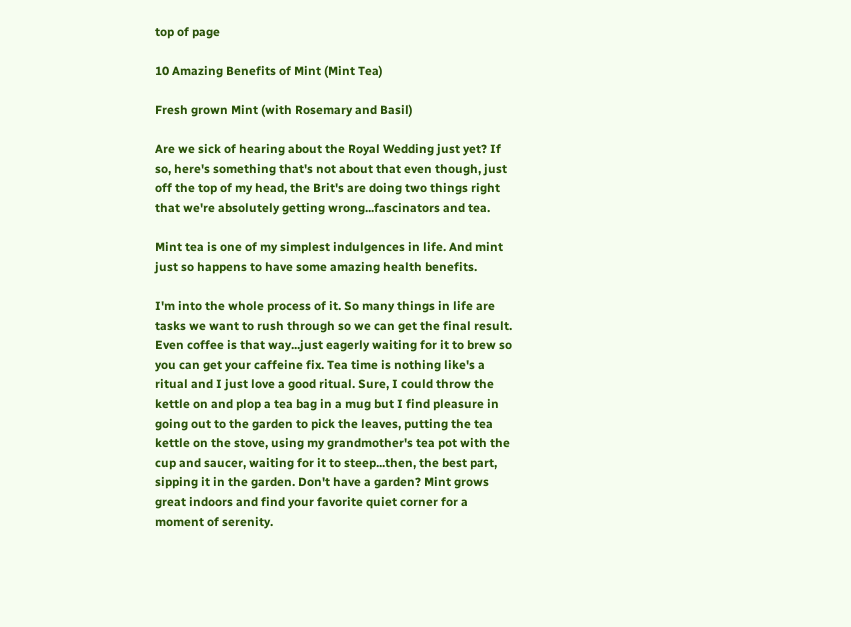top of page

10 Amazing Benefits of Mint (Mint Tea)

Fresh grown Mint (with Rosemary and Basil)

Are we sick of hearing about the Royal Wedding just yet? If so, here's something that's not about that even though, just off the top of my head, the Brit's are doing two things right that we're absolutely getting wrong...fascinators and tea.

Mint tea is one of my simplest indulgences in life. And mint just so happens to have some amazing health benefits.

I'm into the whole process of it. So many things in life are tasks we want to rush through so we can get the final result. Even coffee is that way...just eagerly waiting for it to brew so you can get your caffeine fix. Tea time is nothing like's a ritual and I just love a good ritual. Sure, I could throw the kettle on and plop a tea bag in a mug but I find pleasure in going out to the garden to pick the leaves, putting the tea kettle on the stove, using my grandmother's tea pot with the cup and saucer, waiting for it to steep...then, the best part, sipping it in the garden. Don't have a garden? Mint grows great indoors and find your favorite quiet corner for a moment of serenity.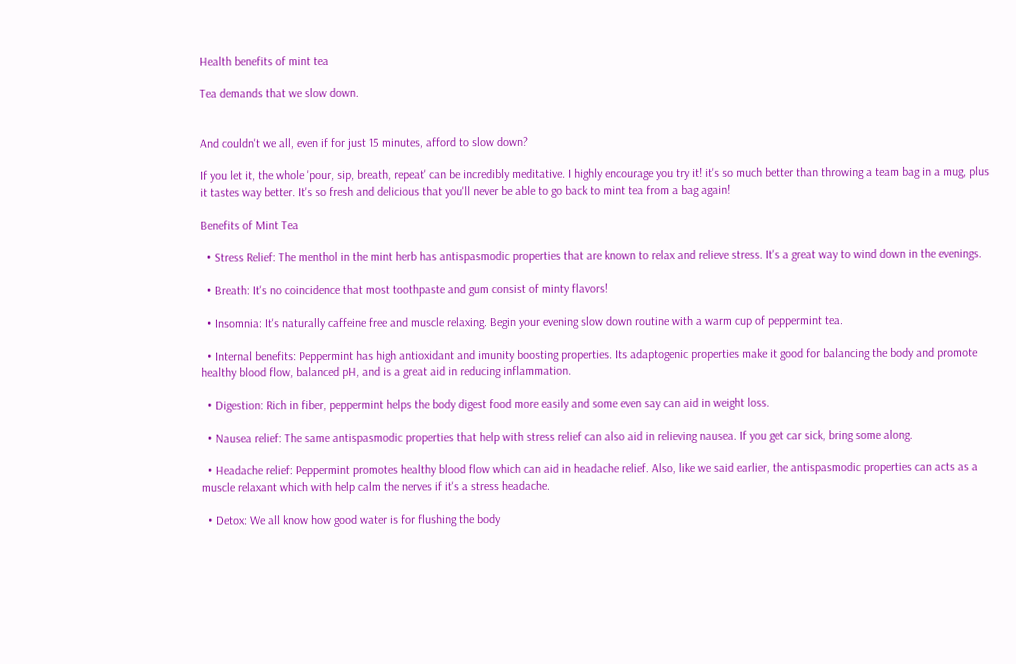Health benefits of mint tea

Tea demands that we slow down.


And couldn't we all, even if for just 15 minutes, afford to slow down?

If you let it, the whole 'pour, sip, breath, repeat' can be incredibly meditative. I highly encourage you try it! it's so much better than throwing a team bag in a mug, plus it tastes way better. It's so fresh and delicious that you'll never be able to go back to mint tea from a bag again!

Benefits of Mint Tea

  • Stress Relief: The menthol in the mint herb has antispasmodic properties that are known to relax and relieve stress. It's a great way to wind down in the evenings.

  • Breath: It's no coincidence that most toothpaste and gum consist of minty flavors!

  • Insomnia: It's naturally caffeine free and muscle relaxing. Begin your evening slow down routine with a warm cup of peppermint tea.

  • Internal benefits: Peppermint has high antioxidant and imunity boosting properties. Its adaptogenic properties make it good for balancing the body and promote healthy blood flow, balanced pH, and is a great aid in reducing inflammation.

  • Digestion: Rich in fiber, peppermint helps the body digest food more easily and some even say can aid in weight loss.

  • Nausea relief: The same antispasmodic properties that help with stress relief can also aid in relieving nausea. If you get car sick, bring some along.

  • Headache relief: Peppermint promotes healthy blood flow which can aid in headache relief. Also, like we said earlier, the antispasmodic properties can acts as a muscle relaxant which with help calm the nerves if it's a stress headache.

  • Detox: We all know how good water is for flushing the body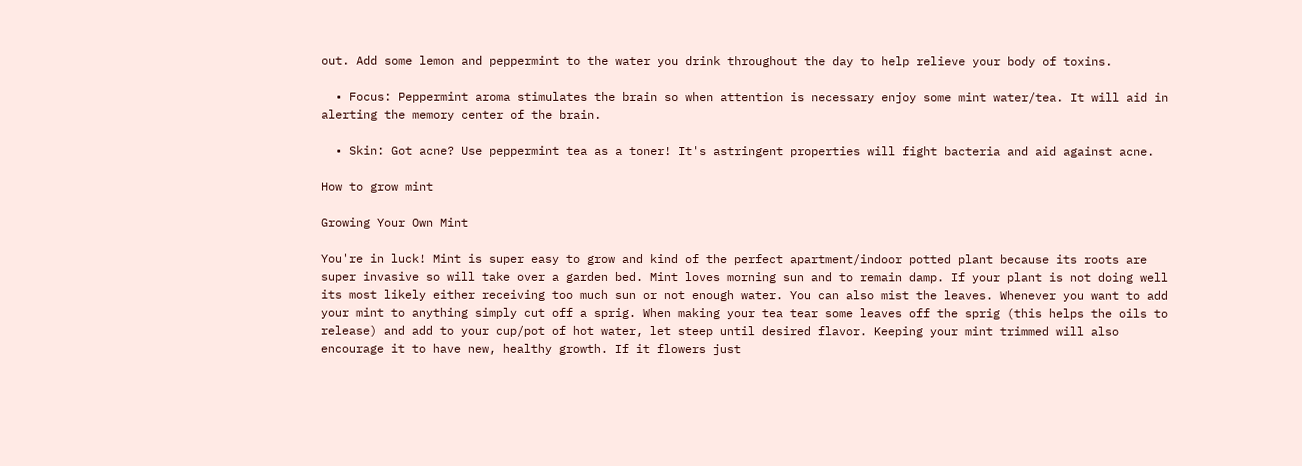out. Add some lemon and peppermint to the water you drink throughout the day to help relieve your body of toxins.

  • Focus: Peppermint aroma stimulates the brain so when attention is necessary enjoy some mint water/tea. It will aid in alerting the memory center of the brain.

  • Skin: Got acne? Use peppermint tea as a toner! It's astringent properties will fight bacteria and aid against acne.

How to grow mint

Growing Your Own Mint

You're in luck! Mint is super easy to grow and kind of the perfect apartment/indoor potted plant because its roots are super invasive so will take over a garden bed. Mint loves morning sun and to remain damp. If your plant is not doing well its most likely either receiving too much sun or not enough water. You can also mist the leaves. Whenever you want to add your mint to anything simply cut off a sprig. When making your tea tear some leaves off the sprig (this helps the oils to release) and add to your cup/pot of hot water, let steep until desired flavor. Keeping your mint trimmed will also encourage it to have new, healthy growth. If it flowers just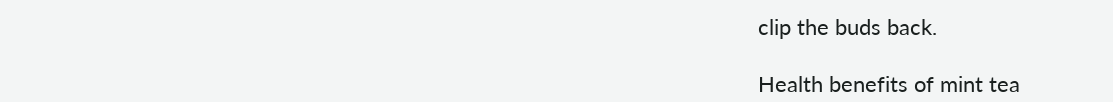clip the buds back.

Health benefits of mint tea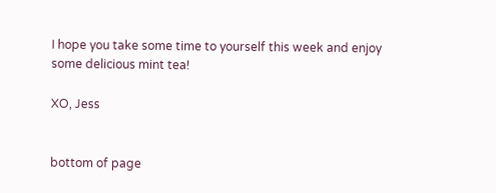I hope you take some time to yourself this week and enjoy some delicious mint tea!

XO, Jess


bottom of page